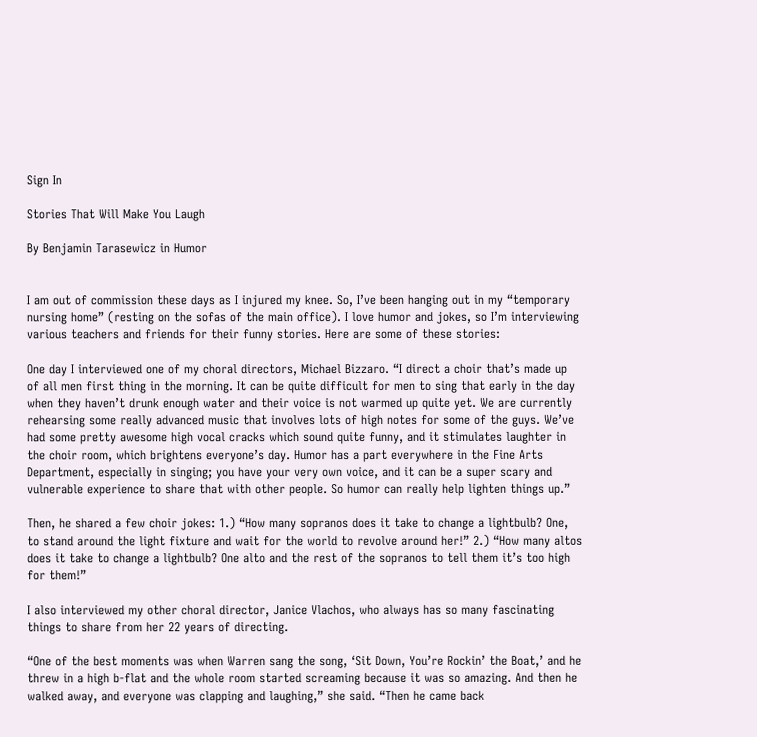Sign In

Stories That Will Make You Laugh

By Benjamin Tarasewicz in Humor


I am out of commission these days as I injured my knee. So, I’ve been hanging out in my “temporary nursing home” (resting on the sofas of the main office). I love humor and jokes, so I’m interviewing various teachers and friends for their funny stories. Here are some of these stories:

One day I interviewed one of my choral directors, Michael Bizzaro. “I direct a choir that’s made up of all men first thing in the morning. It can be quite difficult for men to sing that early in the day when they haven’t drunk enough water and their voice is not warmed up quite yet. We are currently rehearsing some really advanced music that involves lots of high notes for some of the guys. We’ve had some pretty awesome high vocal cracks which sound quite funny, and it stimulates laughter in the choir room, which brightens everyone’s day. Humor has a part everywhere in the Fine Arts Department, especially in singing; you have your very own voice, and it can be a super scary and vulnerable experience to share that with other people. So humor can really help lighten things up.”

Then, he shared a few choir jokes: 1.) “How many sopranos does it take to change a lightbulb? One, to stand around the light fixture and wait for the world to revolve around her!” 2.) “How many altos does it take to change a lightbulb? One alto and the rest of the sopranos to tell them it’s too high for them!”

I also interviewed my other choral director, Janice Vlachos, who always has so many fascinating things to share from her 22 years of directing.

“One of the best moments was when Warren sang the song, ‘Sit Down, You’re Rockin’ the Boat,’ and he threw in a high b-flat and the whole room started screaming because it was so amazing. And then he walked away, and everyone was clapping and laughing,” she said. “Then he came back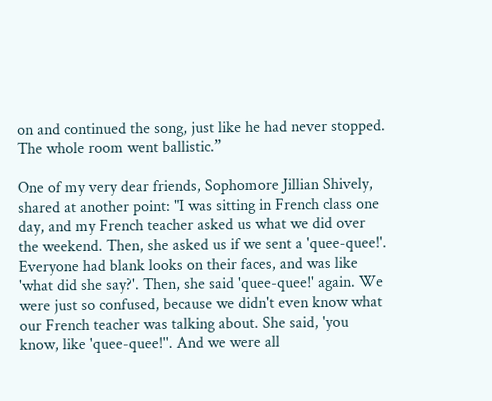on and continued the song, just like he had never stopped. The whole room went ballistic.”

One of my very dear friends, Sophomore Jillian Shively, shared at another point: "I was sitting in French class one day, and my French teacher asked us what we did over the weekend. Then, she asked us if we sent a 'quee-quee!'. Everyone had blank looks on their faces, and was like 'what did she say?'. Then, she said 'quee-quee!' again. We were just so confused, because we didn't even know what our French teacher was talking about. She said, 'you know, like 'quee-quee!''. And we were all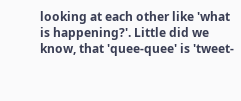looking at each other like 'what is happening?'. Little did we know, that 'quee-quee' is 'tweet-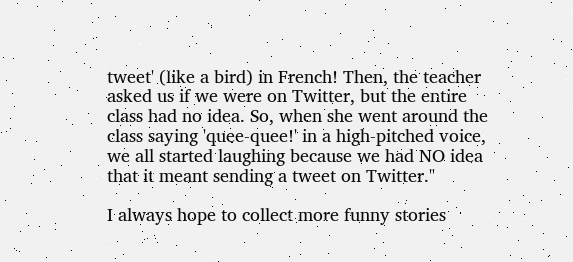tweet' (like a bird) in French! Then, the teacher asked us if we were on Twitter, but the entire class had no idea. So, when she went around the class saying 'quee-quee!' in a high-pitched voice, we all started laughing because we had NO idea that it meant sending a tweet on Twitter."

I always hope to collect more funny stories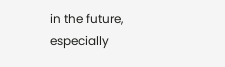in the future, especially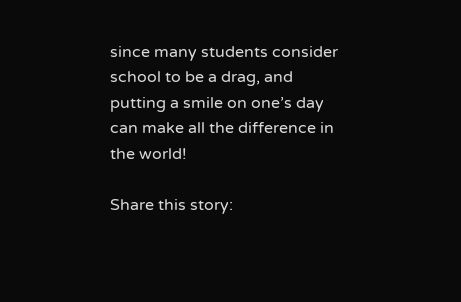since many students consider school to be a drag, and putting a smile on one’s day can make all the difference in the world!

Share this story: